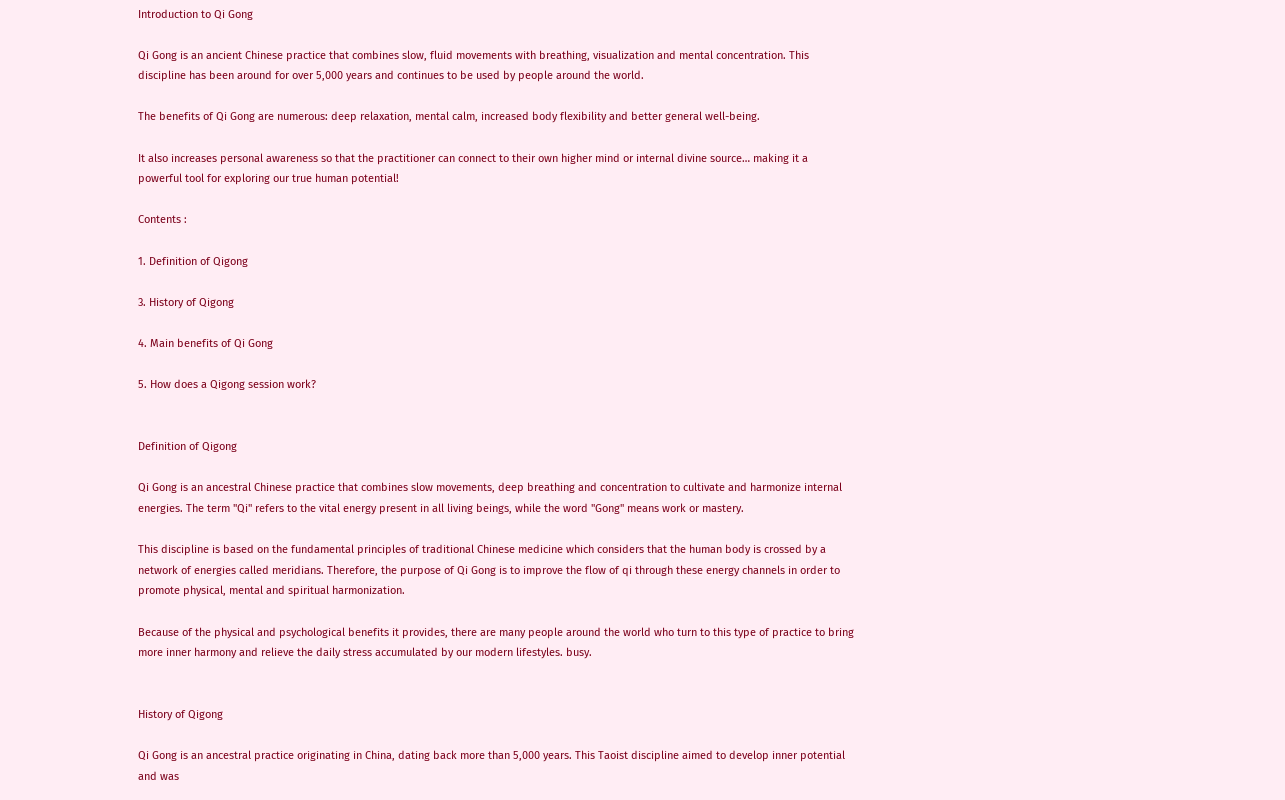Introduction to Qi Gong

Qi Gong is an ancient Chinese practice that combines slow, fluid movements with breathing, visualization and mental concentration. This discipline has been around for over 5,000 years and continues to be used by people around the world.

The benefits of Qi Gong are numerous: deep relaxation, mental calm, increased body flexibility and better general well-being.

It also increases personal awareness so that the practitioner can connect to their own higher mind or internal divine source… making it a powerful tool for exploring our true human potential!

Contents :

1. Definition of Qigong

3. History of Qigong

4. Main benefits of Qi Gong

5. How does a Qigong session work?


Definition of Qigong

Qi Gong is an ancestral Chinese practice that combines slow movements, deep breathing and concentration to cultivate and harmonize internal energies. The term "Qi" refers to the vital energy present in all living beings, while the word "Gong" means work or mastery.

This discipline is based on the fundamental principles of traditional Chinese medicine which considers that the human body is crossed by a network of energies called meridians. Therefore, the purpose of Qi Gong is to improve the flow of qi through these energy channels in order to promote physical, mental and spiritual harmonization.

Because of the physical and psychological benefits it provides, there are many people around the world who turn to this type of practice to bring more inner harmony and relieve the daily stress accumulated by our modern lifestyles. busy.


History of Qigong

Qi Gong is an ancestral practice originating in China, dating back more than 5,000 years. This Taoist discipline aimed to develop inner potential and was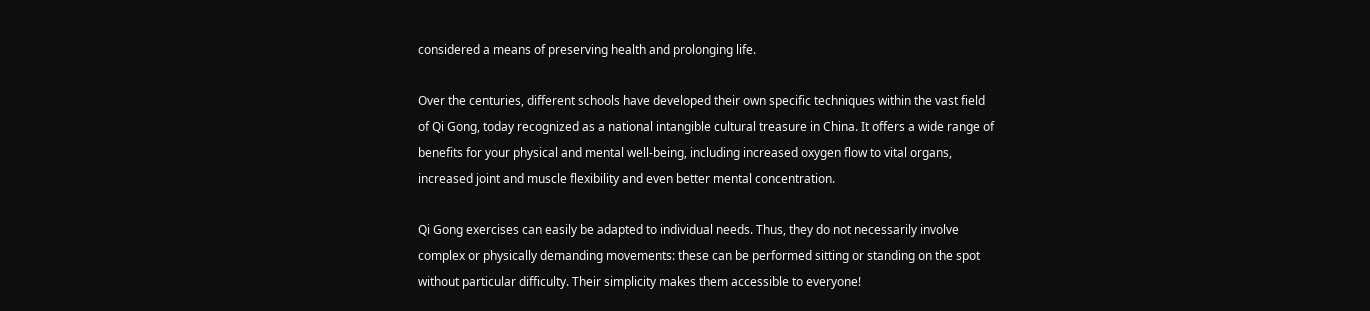considered a means of preserving health and prolonging life.

Over the centuries, different schools have developed their own specific techniques within the vast field of Qi Gong, today recognized as a national intangible cultural treasure in China. It offers a wide range of benefits for your physical and mental well-being, including increased oxygen flow to vital organs, increased joint and muscle flexibility and even better mental concentration.

Qi Gong exercises can easily be adapted to individual needs. Thus, they do not necessarily involve complex or physically demanding movements: these can be performed sitting or standing on the spot without particular difficulty. Their simplicity makes them accessible to everyone!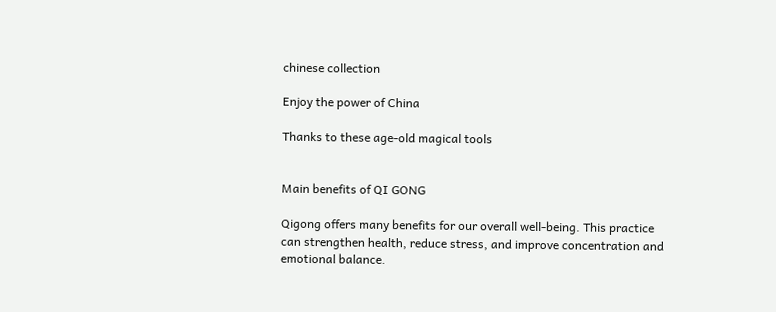chinese collection

Enjoy the power of China

Thanks to these age-old magical tools


Main benefits of QI GONG

Qigong offers many benefits for our overall well-being. This practice can strengthen health, reduce stress, and improve concentration and emotional balance.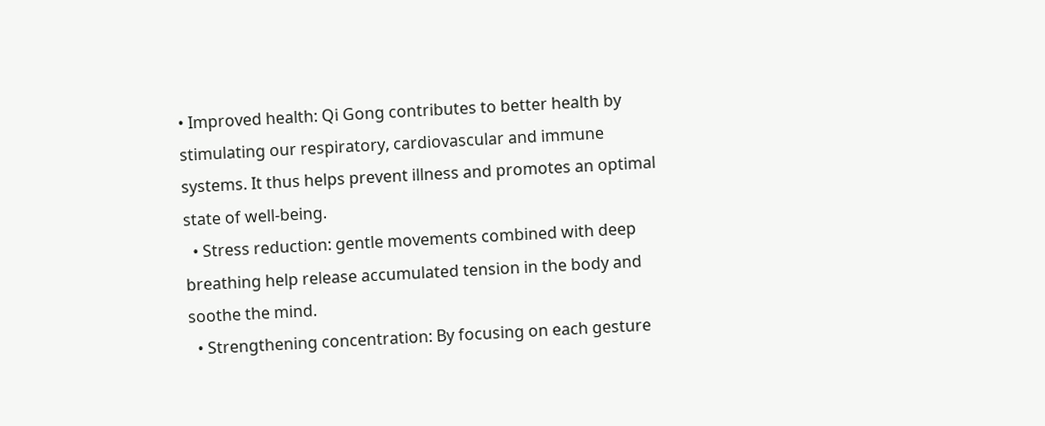• Improved health: Qi Gong contributes to better health by stimulating our respiratory, cardiovascular and immune systems. It thus helps prevent illness and promotes an optimal state of well-being.
  • Stress reduction: gentle movements combined with deep breathing help release accumulated tension in the body and soothe the mind.
  • Strengthening concentration: By focusing on each gesture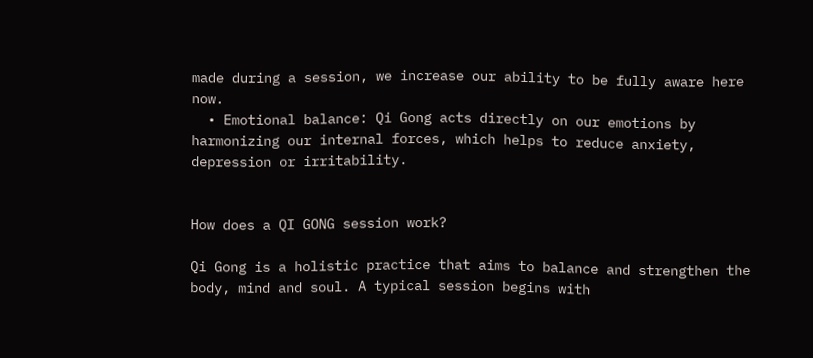made during a session, we increase our ability to be fully aware here now.
  • Emotional balance: Qi Gong acts directly on our emotions by harmonizing our internal forces, which helps to reduce anxiety, depression or irritability.


How does a QI GONG session work?

Qi Gong is a holistic practice that aims to balance and strengthen the body, mind and soul. A typical session begins with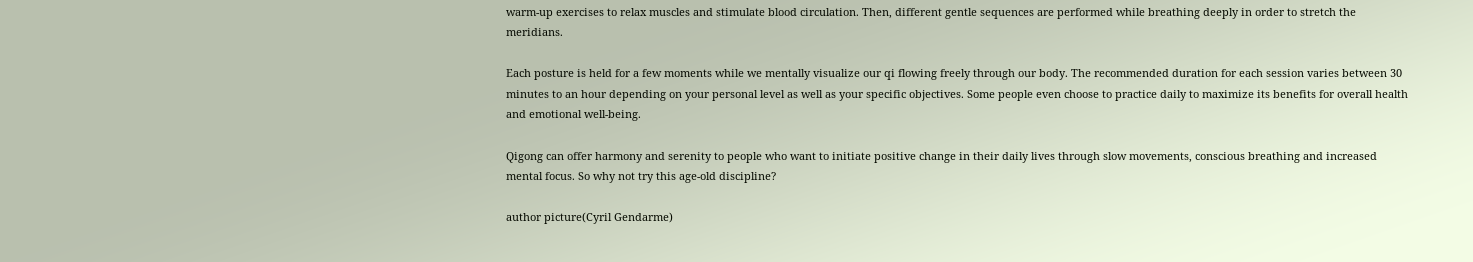warm-up exercises to relax muscles and stimulate blood circulation. Then, different gentle sequences are performed while breathing deeply in order to stretch the meridians.

Each posture is held for a few moments while we mentally visualize our qi flowing freely through our body. The recommended duration for each session varies between 30 minutes to an hour depending on your personal level as well as your specific objectives. Some people even choose to practice daily to maximize its benefits for overall health and emotional well-being.

Qigong can offer harmony and serenity to people who want to initiate positive change in their daily lives through slow movements, conscious breathing and increased mental focus. So why not try this age-old discipline?

author picture(Cyril Gendarme)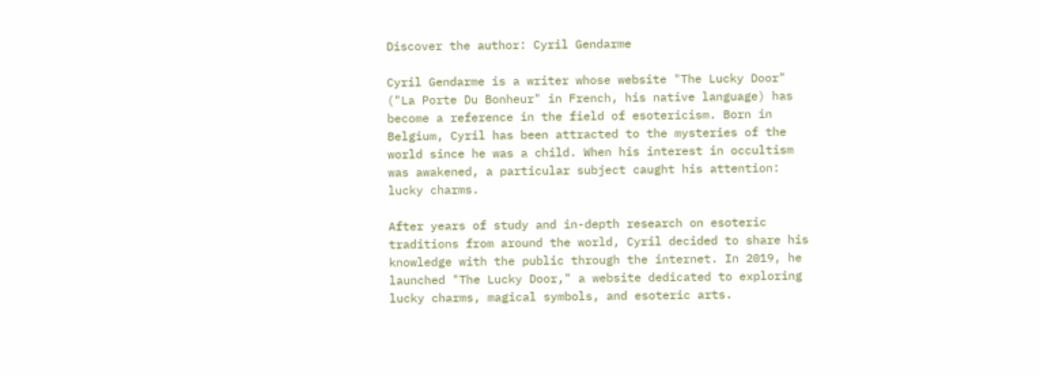Discover the author: Cyril Gendarme

Cyril Gendarme is a writer whose website "The Lucky Door" ("La Porte Du Bonheur" in French, his native language) has become a reference in the field of esotericism. Born in Belgium, Cyril has been attracted to the mysteries of the world since he was a child. When his interest in occultism was awakened, a particular subject caught his attention: lucky charms.

After years of study and in-depth research on esoteric traditions from around the world, Cyril decided to share his knowledge with the public through the internet. In 2019, he launched "The Lucky Door," a website dedicated to exploring lucky charms, magical symbols, and esoteric arts.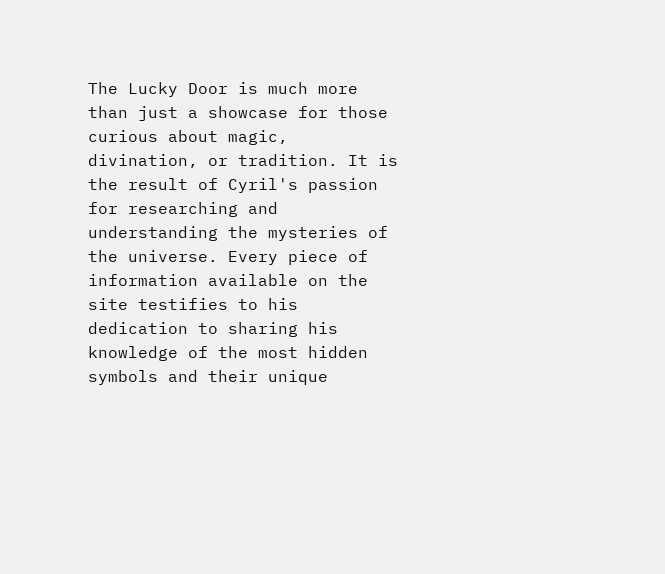The Lucky Door is much more than just a showcase for those curious about magic, divination, or tradition. It is the result of Cyril's passion for researching and understanding the mysteries of the universe. Every piece of information available on the site testifies to his dedication to sharing his knowledge of the most hidden symbols and their unique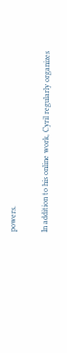powers.

In addition to his online work, Cyril regularly organizes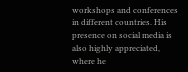workshops and conferences in different countries. His presence on social media is also highly appreciated, where he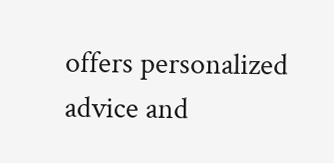offers personalized advice and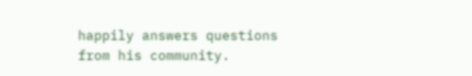happily answers questions from his community.